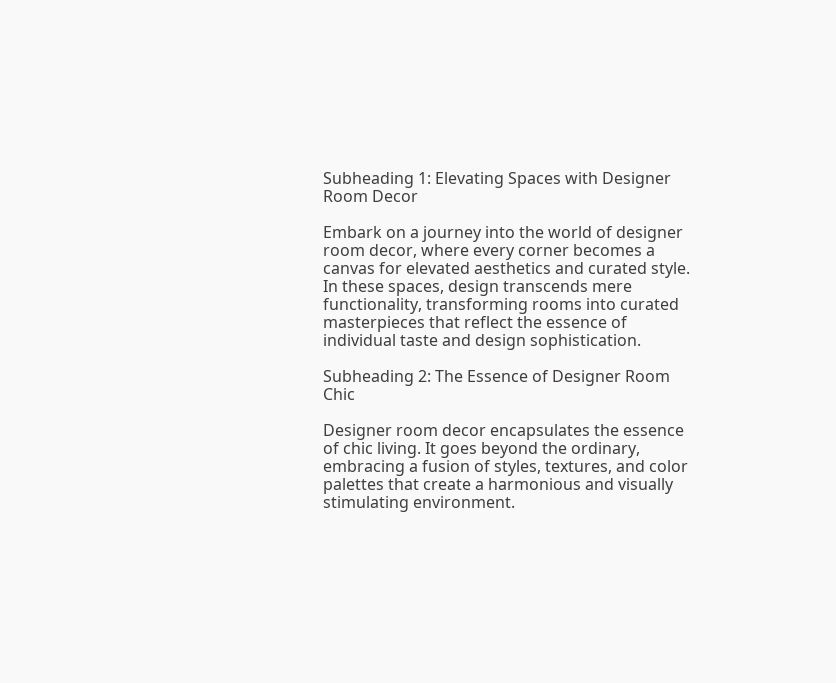Subheading 1: Elevating Spaces with Designer Room Decor

Embark on a journey into the world of designer room decor, where every corner becomes a canvas for elevated aesthetics and curated style. In these spaces, design transcends mere functionality, transforming rooms into curated masterpieces that reflect the essence of individual taste and design sophistication.

Subheading 2: The Essence of Designer Room Chic

Designer room decor encapsulates the essence of chic living. It goes beyond the ordinary, embracing a fusion of styles, textures, and color palettes that create a harmonious and visually stimulating environment.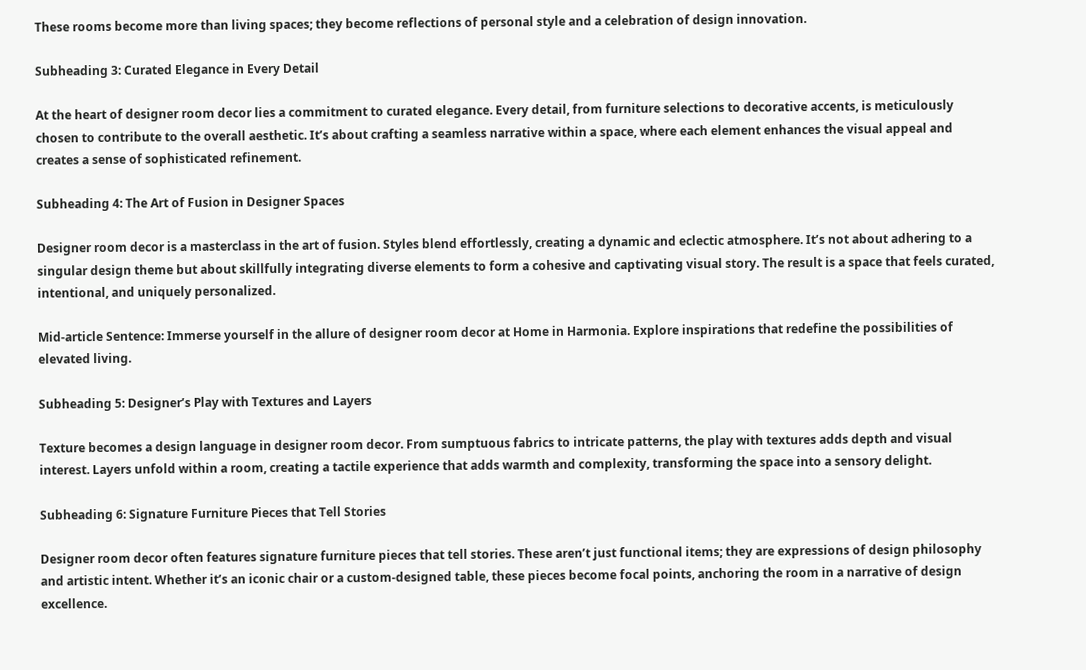These rooms become more than living spaces; they become reflections of personal style and a celebration of design innovation.

Subheading 3: Curated Elegance in Every Detail

At the heart of designer room decor lies a commitment to curated elegance. Every detail, from furniture selections to decorative accents, is meticulously chosen to contribute to the overall aesthetic. It’s about crafting a seamless narrative within a space, where each element enhances the visual appeal and creates a sense of sophisticated refinement.

Subheading 4: The Art of Fusion in Designer Spaces

Designer room decor is a masterclass in the art of fusion. Styles blend effortlessly, creating a dynamic and eclectic atmosphere. It’s not about adhering to a singular design theme but about skillfully integrating diverse elements to form a cohesive and captivating visual story. The result is a space that feels curated, intentional, and uniquely personalized.

Mid-article Sentence: Immerse yourself in the allure of designer room decor at Home in Harmonia. Explore inspirations that redefine the possibilities of elevated living.

Subheading 5: Designer’s Play with Textures and Layers

Texture becomes a design language in designer room decor. From sumptuous fabrics to intricate patterns, the play with textures adds depth and visual interest. Layers unfold within a room, creating a tactile experience that adds warmth and complexity, transforming the space into a sensory delight.

Subheading 6: Signature Furniture Pieces that Tell Stories

Designer room decor often features signature furniture pieces that tell stories. These aren’t just functional items; they are expressions of design philosophy and artistic intent. Whether it’s an iconic chair or a custom-designed table, these pieces become focal points, anchoring the room in a narrative of design excellence.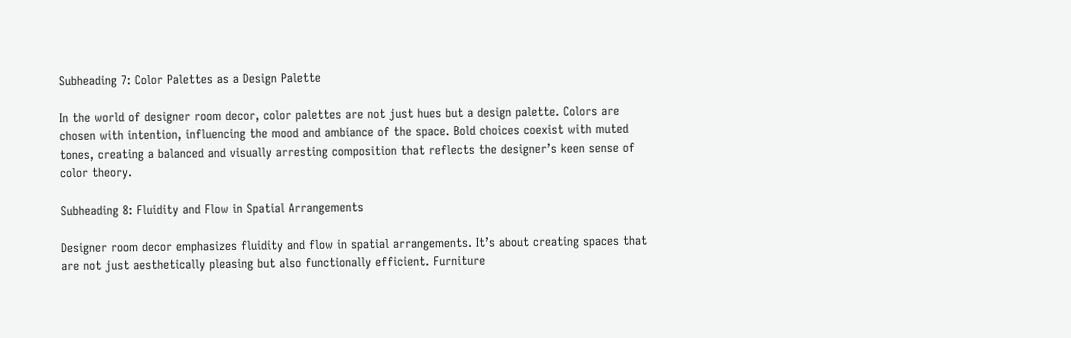Subheading 7: Color Palettes as a Design Palette

In the world of designer room decor, color palettes are not just hues but a design palette. Colors are chosen with intention, influencing the mood and ambiance of the space. Bold choices coexist with muted tones, creating a balanced and visually arresting composition that reflects the designer’s keen sense of color theory.

Subheading 8: Fluidity and Flow in Spatial Arrangements

Designer room decor emphasizes fluidity and flow in spatial arrangements. It’s about creating spaces that are not just aesthetically pleasing but also functionally efficient. Furniture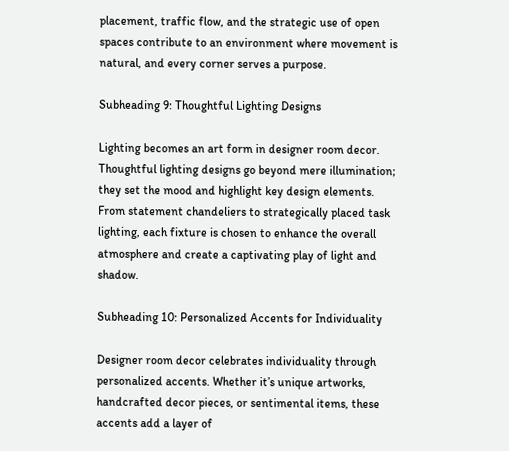placement, traffic flow, and the strategic use of open spaces contribute to an environment where movement is natural, and every corner serves a purpose.

Subheading 9: Thoughtful Lighting Designs

Lighting becomes an art form in designer room decor. Thoughtful lighting designs go beyond mere illumination; they set the mood and highlight key design elements. From statement chandeliers to strategically placed task lighting, each fixture is chosen to enhance the overall atmosphere and create a captivating play of light and shadow.

Subheading 10: Personalized Accents for Individuality

Designer room decor celebrates individuality through personalized accents. Whether it’s unique artworks, handcrafted decor pieces, or sentimental items, these accents add a layer of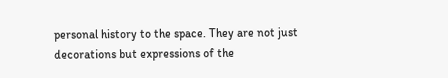personal history to the space. They are not just decorations but expressions of the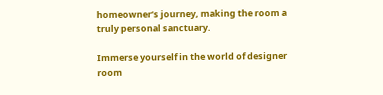homeowner’s journey, making the room a truly personal sanctuary.

Immerse yourself in the world of designer room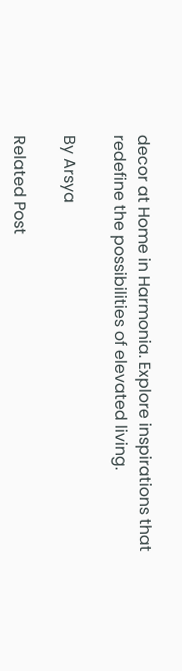decor at Home in Harmonia. Explore inspirations that redefine the possibilities of elevated living.

By Arsya

Related Post